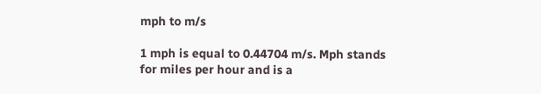mph to m/s

1 mph is equal to 0.44704 m/s. Mph stands for miles per hour and is a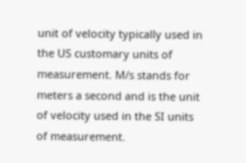unit of velocity typically used in the US customary units of measurement. M/s stands for meters a second and is the unit of velocity used in the SI units of measurement.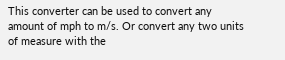This converter can be used to convert any amount of mph to m/s. Or convert any two units of measure with the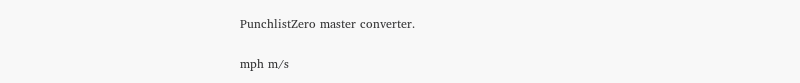PunchlistZero master converter.

mph m/s